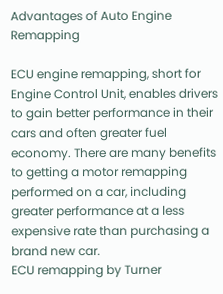Advantages of Auto Engine Remapping

ECU engine remapping, short for Engine Control Unit, enables drivers to gain better performance in their cars and often greater fuel economy. There are many benefits to getting a motor remapping performed on a car, including greater performance at a less expensive rate than purchasing a brand new car.
ECU remapping by Turner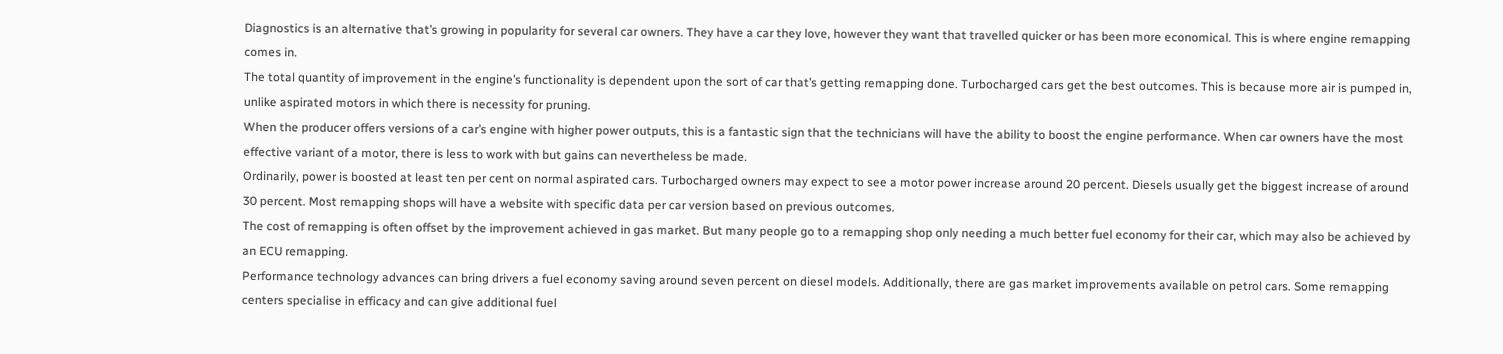Diagnostics is an alternative that’s growing in popularity for several car owners. They have a car they love, however they want that travelled quicker or has been more economical. This is where engine remapping comes in.
The total quantity of improvement in the engine’s functionality is dependent upon the sort of car that’s getting remapping done. Turbocharged cars get the best outcomes. This is because more air is pumped in, unlike aspirated motors in which there is necessity for pruning.
When the producer offers versions of a car’s engine with higher power outputs, this is a fantastic sign that the technicians will have the ability to boost the engine performance. When car owners have the most effective variant of a motor, there is less to work with but gains can nevertheless be made.
Ordinarily, power is boosted at least ten per cent on normal aspirated cars. Turbocharged owners may expect to see a motor power increase around 20 percent. Diesels usually get the biggest increase of around 30 percent. Most remapping shops will have a website with specific data per car version based on previous outcomes.
The cost of remapping is often offset by the improvement achieved in gas market. But many people go to a remapping shop only needing a much better fuel economy for their car, which may also be achieved by an ECU remapping.
Performance technology advances can bring drivers a fuel economy saving around seven percent on diesel models. Additionally, there are gas market improvements available on petrol cars. Some remapping centers specialise in efficacy and can give additional fuel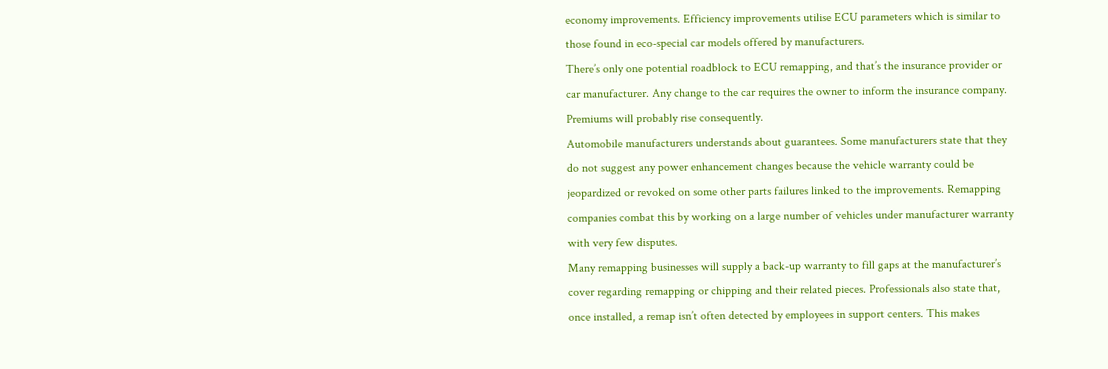economy improvements. Efficiency improvements utilise ECU parameters which is similar to those found in eco-special car models offered by manufacturers.
There’s only one potential roadblock to ECU remapping, and that’s the insurance provider or car manufacturer. Any change to the car requires the owner to inform the insurance company. Premiums will probably rise consequently.
Automobile manufacturers understands about guarantees. Some manufacturers state that they do not suggest any power enhancement changes because the vehicle warranty could be jeopardized or revoked on some other parts failures linked to the improvements. Remapping companies combat this by working on a large number of vehicles under manufacturer warranty with very few disputes.
Many remapping businesses will supply a back-up warranty to fill gaps at the manufacturer’s cover regarding remapping or chipping and their related pieces. Professionals also state that, once installed, a remap isn’t often detected by employees in support centers. This makes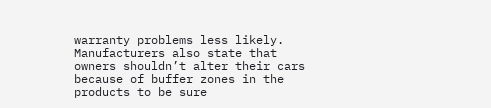warranty problems less likely.
Manufacturers also state that owners shouldn’t alter their cars because of buffer zones in the products to be sure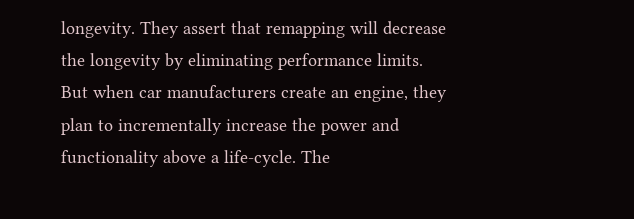longevity. They assert that remapping will decrease the longevity by eliminating performance limits.
But when car manufacturers create an engine, they plan to incrementally increase the power and functionality above a life-cycle. The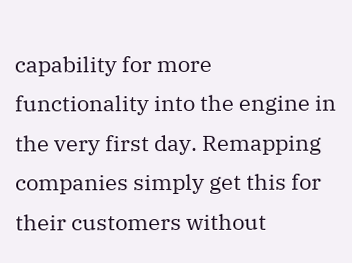capability for more functionality into the engine in the very first day. Remapping companies simply get this for their customers without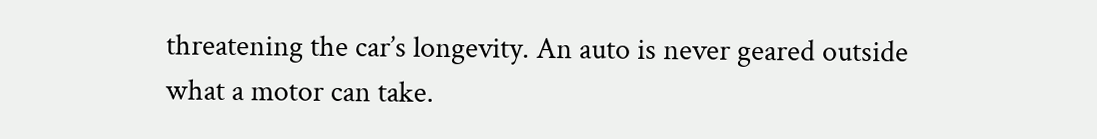threatening the car’s longevity. An auto is never geared outside what a motor can take.